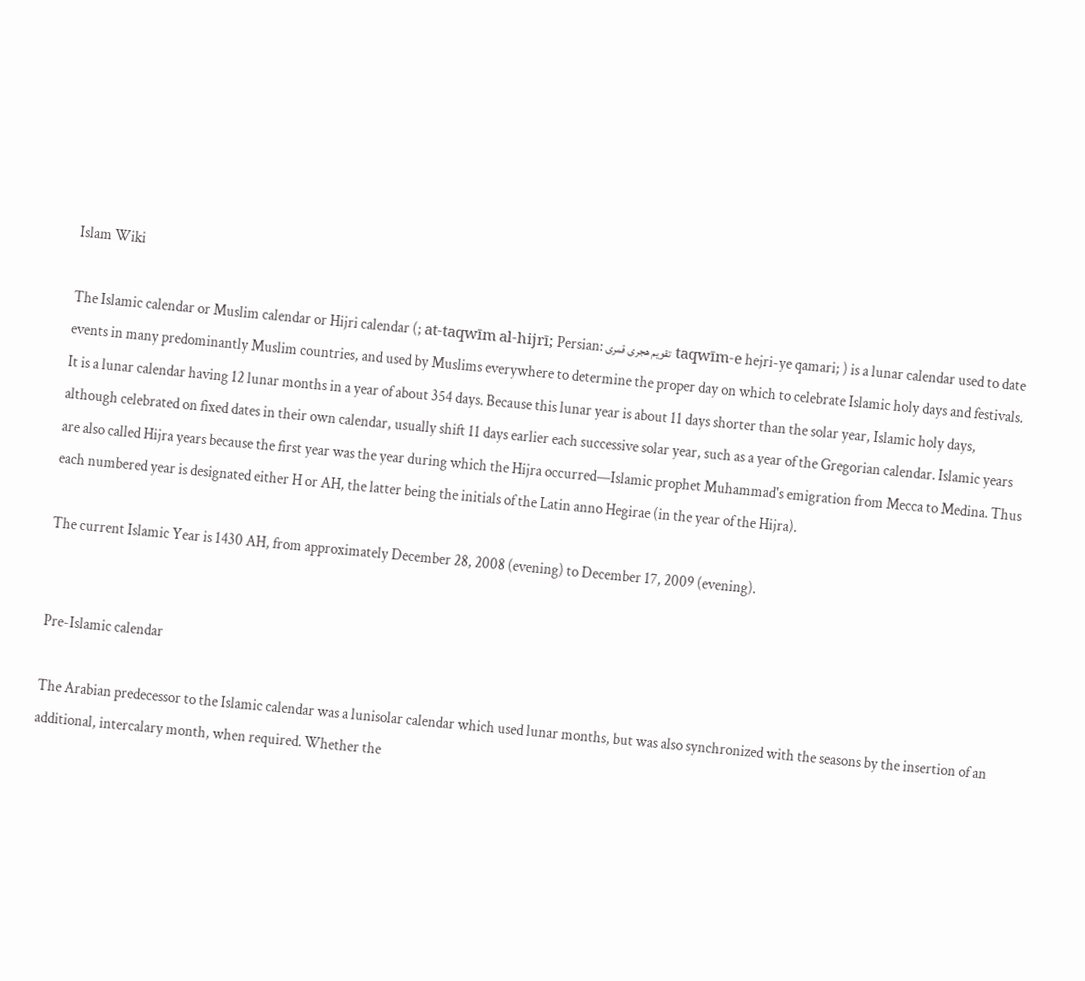Islam Wiki

The Islamic calendar or Muslim calendar or Hijri calendar (; at-taqwīm al-hijrī; Persian: تقویم هجری قمری  taqwīm-e hejri-ye qamari; ) is a lunar calendar used to date events in many predominantly Muslim countries, and used by Muslims everywhere to determine the proper day on which to celebrate Islamic holy days and festivals. It is a lunar calendar having 12 lunar months in a year of about 354 days. Because this lunar year is about 11 days shorter than the solar year, Islamic holy days, although celebrated on fixed dates in their own calendar, usually shift 11 days earlier each successive solar year, such as a year of the Gregorian calendar. Islamic years are also called Hijra years because the first year was the year during which the Hijra occurred—Islamic prophet Muhammad's emigration from Mecca to Medina. Thus each numbered year is designated either H or AH, the latter being the initials of the Latin anno Hegirae (in the year of the Hijra).

The current Islamic Year is 1430 AH, from approximately December 28, 2008 (evening) to December 17, 2009 (evening).


Pre-Islamic calendar

The Arabian predecessor to the Islamic calendar was a lunisolar calendar which used lunar months, but was also synchronized with the seasons by the insertion of an additional, intercalary month, when required. Whether the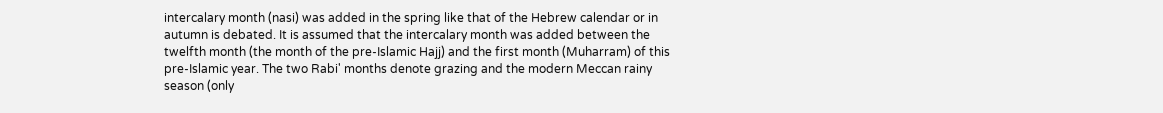intercalary month (nasi) was added in the spring like that of the Hebrew calendar or in autumn is debated. It is assumed that the intercalary month was added between the twelfth month (the month of the pre-Islamic Hajj) and the first month (Muharram) of this pre-Islamic year. The two Rabi' months denote grazing and the modern Meccan rainy season (only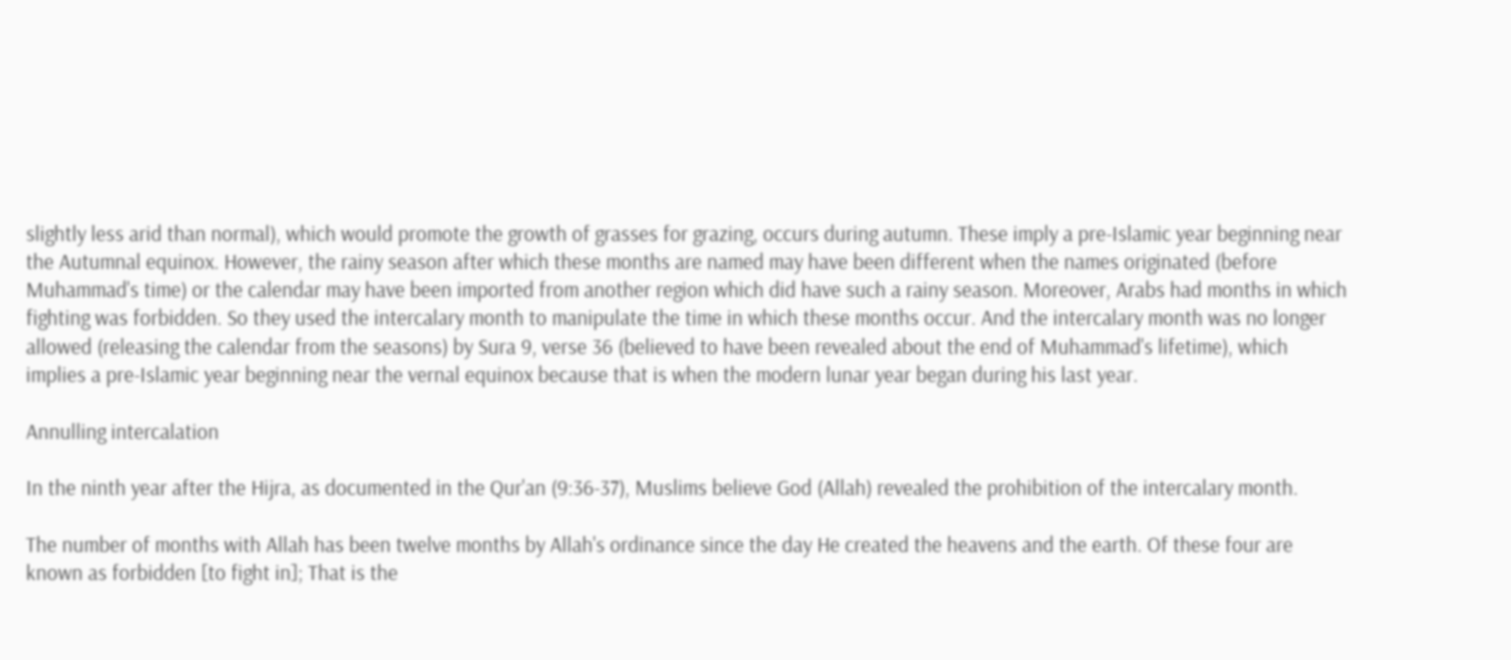slightly less arid than normal), which would promote the growth of grasses for grazing, occurs during autumn. These imply a pre-Islamic year beginning near the Autumnal equinox. However, the rainy season after which these months are named may have been different when the names originated (before Muhammad's time) or the calendar may have been imported from another region which did have such a rainy season. Moreover, Arabs had months in which fighting was forbidden. So they used the intercalary month to manipulate the time in which these months occur. And the intercalary month was no longer allowed (releasing the calendar from the seasons) by Sura 9, verse 36 (believed to have been revealed about the end of Muhammad's lifetime), which implies a pre-Islamic year beginning near the vernal equinox because that is when the modern lunar year began during his last year.

Annulling intercalation

In the ninth year after the Hijra, as documented in the Qur'an (9:36-37), Muslims believe God (Allah) revealed the prohibition of the intercalary month.

The number of months with Allah has been twelve months by Allah's ordinance since the day He created the heavens and the earth. Of these four are known as forbidden [to fight in]; That is the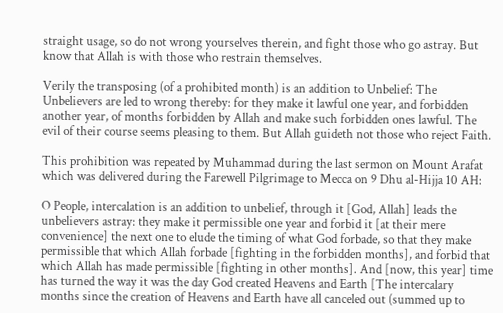straight usage, so do not wrong yourselves therein, and fight those who go astray. But know that Allah is with those who restrain themselves.

Verily the transposing (of a prohibited month) is an addition to Unbelief: The Unbelievers are led to wrong thereby: for they make it lawful one year, and forbidden another year, of months forbidden by Allah and make such forbidden ones lawful. The evil of their course seems pleasing to them. But Allah guideth not those who reject Faith.

This prohibition was repeated by Muhammad during the last sermon on Mount Arafat which was delivered during the Farewell Pilgrimage to Mecca on 9 Dhu al-Hijja 10 AH:

O People, intercalation is an addition to unbelief, through it [God, Allah] leads the unbelievers astray: they make it permissible one year and forbid it [at their mere convenience] the next one to elude the timing of what God forbade, so that they make permissible that which Allah forbade [fighting in the forbidden months], and forbid that which Allah has made permissible [fighting in other months]. And [now, this year] time has turned the way it was the day God created Heavens and Earth [The intercalary months since the creation of Heavens and Earth have all canceled out (summed up to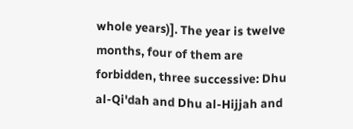whole years)]. The year is twelve months, four of them are forbidden, three successive: Dhu al-Qi'dah and Dhu al-Hijjah and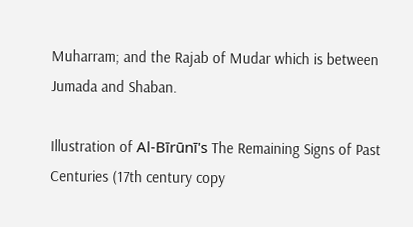Muharram; and the Rajab of Mudar which is between Jumada and Shaban.

Illustration of Al-Bīrūnī's The Remaining Signs of Past Centuries (17th century copy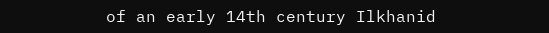of an early 14th century Ilkhanid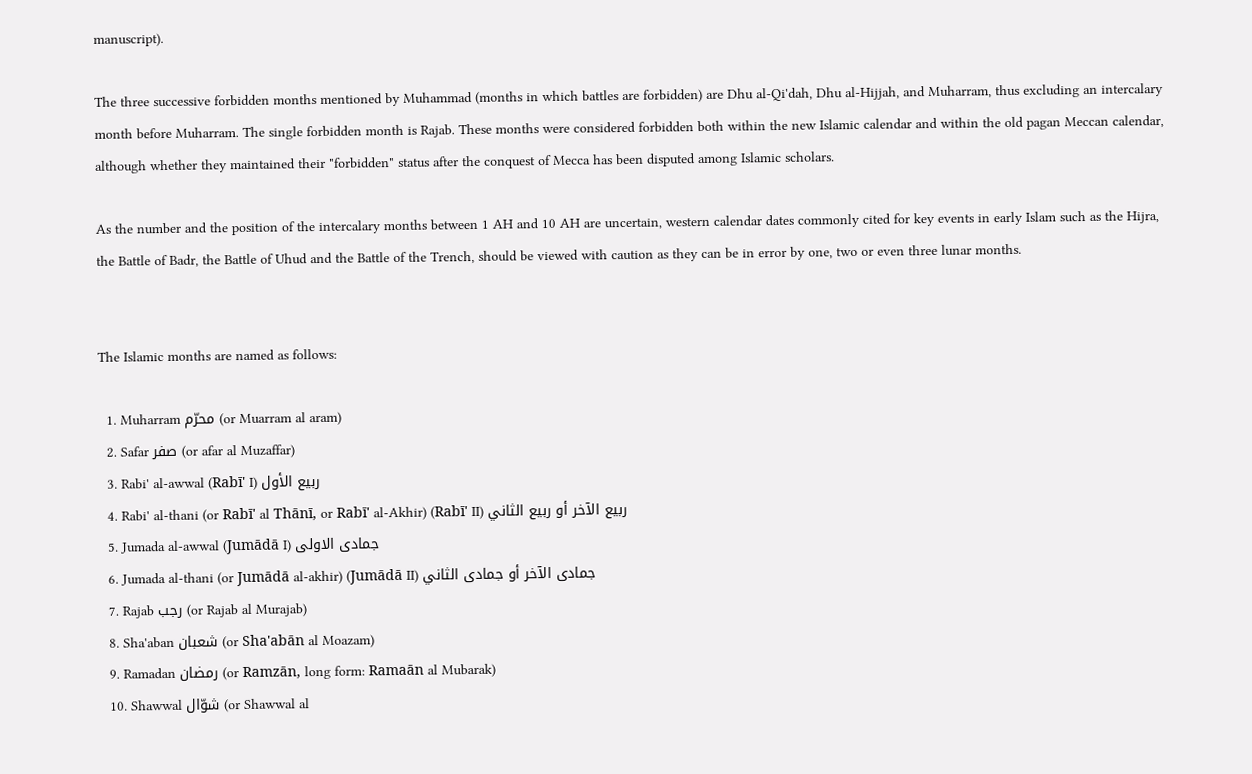manuscript).

The three successive forbidden months mentioned by Muhammad (months in which battles are forbidden) are Dhu al-Qi'dah, Dhu al-Hijjah, and Muharram, thus excluding an intercalary month before Muharram. The single forbidden month is Rajab. These months were considered forbidden both within the new Islamic calendar and within the old pagan Meccan calendar, although whether they maintained their "forbidden" status after the conquest of Mecca has been disputed among Islamic scholars.

As the number and the position of the intercalary months between 1 AH and 10 AH are uncertain, western calendar dates commonly cited for key events in early Islam such as the Hijra, the Battle of Badr, the Battle of Uhud and the Battle of the Trench, should be viewed with caution as they can be in error by one, two or even three lunar months.


The Islamic months are named as follows:

  1. Muharram محرّم (or Muarram al aram)
  2. Safar صفر (or afar al Muzaffar)
  3. Rabi' al-awwal (Rabī' I) ربيع الأول
  4. Rabi' al-thani (or Rabī' al Thānī, or Rabī' al-Akhir) (Rabī' II) ربيع الآخر أو ربيع الثاني
  5. Jumada al-awwal (Jumādā I) جمادى الاولى
  6. Jumada al-thani (or Jumādā al-akhir) (Jumādā II) جمادى الآخر أو جمادى الثاني
  7. Rajab رجب (or Rajab al Murajab)
  8. Sha'aban شعبان (or Sha'abān al Moazam)
  9. Ramadan رمضان (or Ramzān, long form: Ramaān al Mubarak)
  10. Shawwal شوّال (or Shawwal al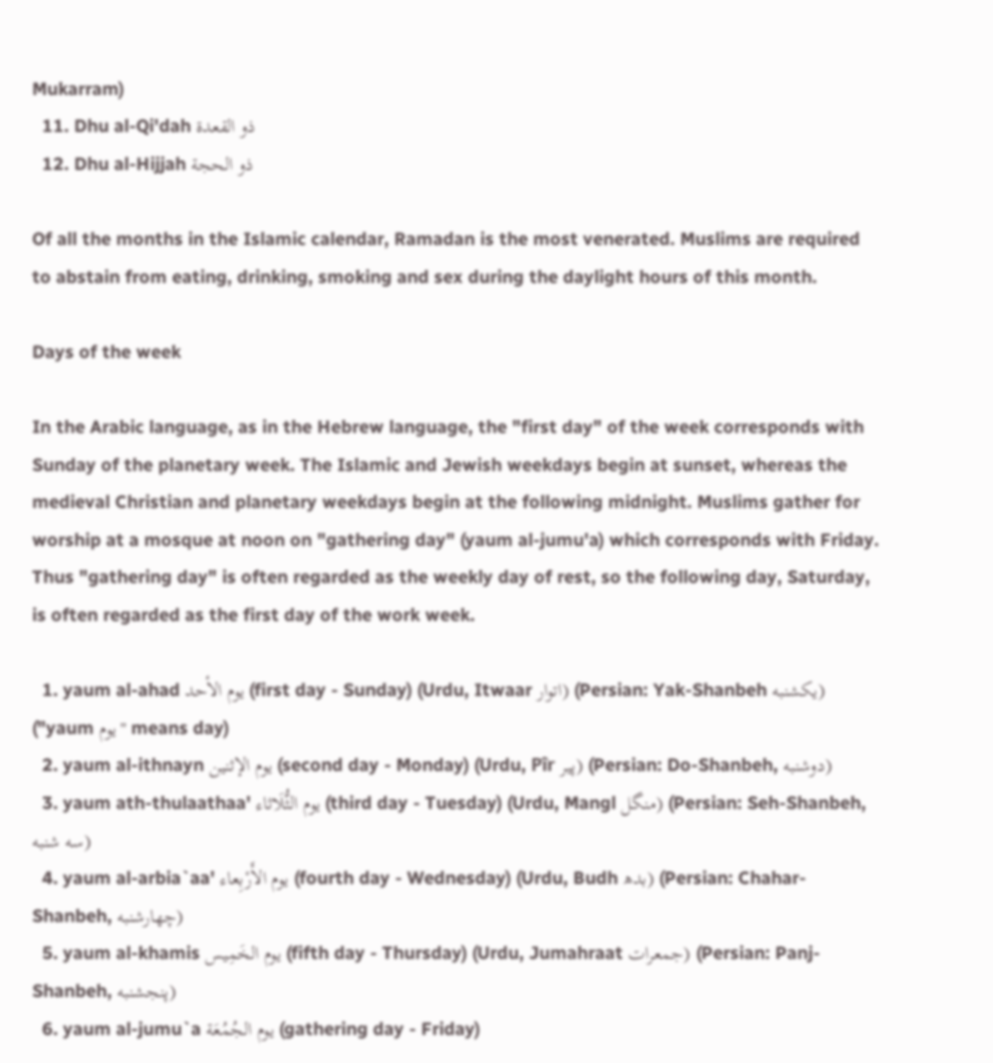Mukarram)
  11. Dhu al-Qi'dah ذو القعدة
  12. Dhu al-Hijjah ذو الحجة

Of all the months in the Islamic calendar, Ramadan is the most venerated. Muslims are required to abstain from eating, drinking, smoking and sex during the daylight hours of this month.

Days of the week

In the Arabic language, as in the Hebrew language, the "first day" of the week corresponds with Sunday of the planetary week. The Islamic and Jewish weekdays begin at sunset, whereas the medieval Christian and planetary weekdays begin at the following midnight. Muslims gather for worship at a mosque at noon on "gathering day" (yaum al-jumu'a) which corresponds with Friday. Thus "gathering day" is often regarded as the weekly day of rest, so the following day, Saturday, is often regarded as the first day of the work week.

  1. yaum al-ahad يوم الأحد (first day - Sunday) (Urdu, Itwaar اتوار) (Persian: Yak-Shanbeh یکشنبه) ("yaum يوم" means day)
  2. yaum al-ithnayn يوم الإثنين (second day - Monday) (Urdu, Pîr پير) (Persian: Do-Shanbeh, دوشنبه)
  3. yaum ath-thulaathaa' يوم الثُّلَاثاء (third day - Tuesday) (Urdu, Mangl منگل) (Persian: Seh-Shanbeh, سه شنبه)
  4. yaum al-arbia`aa' يوم الأَرْبِعاء (fourth day - Wednesday) (Urdu, Budh بدھ) (Persian: Chahar-Shanbeh, چهارشنبه)
  5. yaum al-khamis يوم الخَمِيس (fifth day - Thursday) (Urdu, Jumahraat جمعرات) (Persian: Panj-Shanbeh, پنجشنبه)
  6. yaum al-jumu`a يوم الجُمُعَة (gathering day - Friday)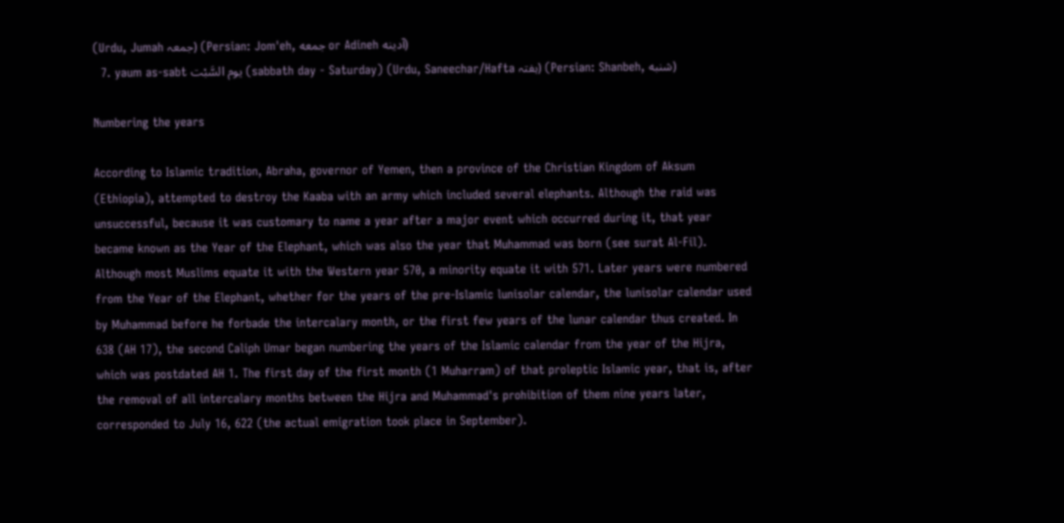(Urdu, Jumah جمعہ) (Persian: Jom'eh, جمعه or Adineh آدينه)
  7. yaum as-sabt يوم السَّبْت (sabbath day - Saturday) (Urdu, Saneechar/Hafta ہفتہ) (Persian: Shanbeh, شنبه)

Numbering the years

According to Islamic tradition, Abraha, governor of Yemen, then a province of the Christian Kingdom of Aksum (Ethiopia), attempted to destroy the Kaaba with an army which included several elephants. Although the raid was unsuccessful, because it was customary to name a year after a major event which occurred during it, that year became known as the Year of the Elephant, which was also the year that Muhammad was born (see surat Al-Fil). Although most Muslims equate it with the Western year 570, a minority equate it with 571. Later years were numbered from the Year of the Elephant, whether for the years of the pre-Islamic lunisolar calendar, the lunisolar calendar used by Muhammad before he forbade the intercalary month, or the first few years of the lunar calendar thus created. In 638 (AH 17), the second Caliph Umar began numbering the years of the Islamic calendar from the year of the Hijra, which was postdated AH 1. The first day of the first month (1 Muharram) of that proleptic Islamic year, that is, after the removal of all intercalary months between the Hijra and Muhammad's prohibition of them nine years later, corresponded to July 16, 622 (the actual emigration took place in September).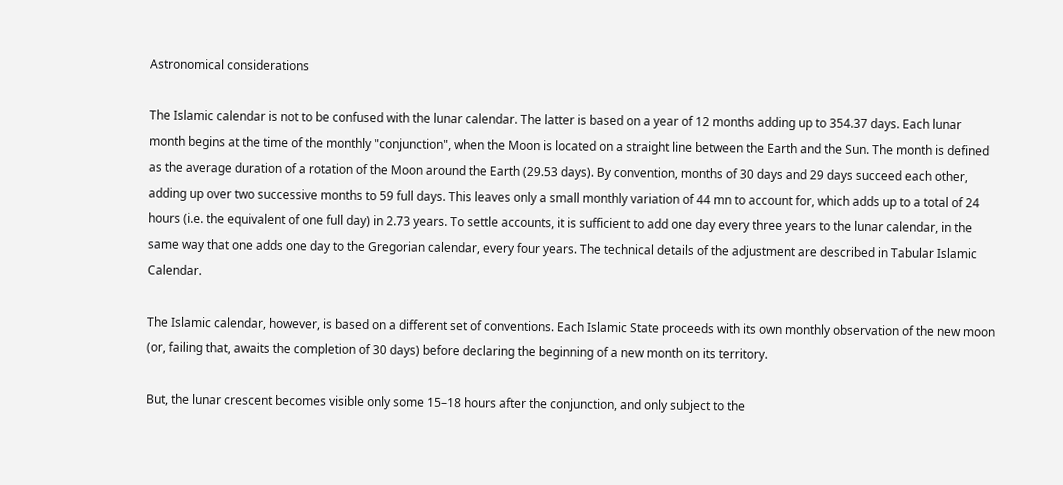Astronomical considerations

The Islamic calendar is not to be confused with the lunar calendar. The latter is based on a year of 12 months adding up to 354.37 days. Each lunar month begins at the time of the monthly "conjunction", when the Moon is located on a straight line between the Earth and the Sun. The month is defined as the average duration of a rotation of the Moon around the Earth (29.53 days). By convention, months of 30 days and 29 days succeed each other, adding up over two successive months to 59 full days. This leaves only a small monthly variation of 44 mn to account for, which adds up to a total of 24 hours (i.e. the equivalent of one full day) in 2.73 years. To settle accounts, it is sufficient to add one day every three years to the lunar calendar, in the same way that one adds one day to the Gregorian calendar, every four years. The technical details of the adjustment are described in Tabular Islamic Calendar.

The Islamic calendar, however, is based on a different set of conventions. Each Islamic State proceeds with its own monthly observation of the new moon (or, failing that, awaits the completion of 30 days) before declaring the beginning of a new month on its territory.

But, the lunar crescent becomes visible only some 15–18 hours after the conjunction, and only subject to the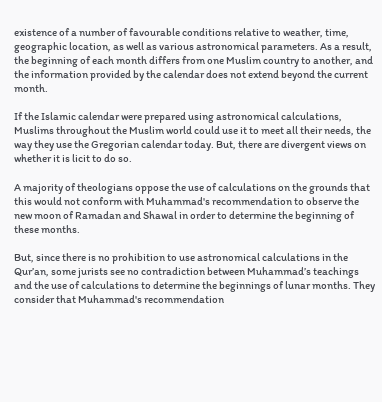existence of a number of favourable conditions relative to weather, time, geographic location, as well as various astronomical parameters. As a result, the beginning of each month differs from one Muslim country to another, and the information provided by the calendar does not extend beyond the current month.

If the Islamic calendar were prepared using astronomical calculations, Muslims throughout the Muslim world could use it to meet all their needs, the way they use the Gregorian calendar today. But, there are divergent views on whether it is licit to do so.

A majority of theologians oppose the use of calculations on the grounds that this would not conform with Muhammad's recommendation to observe the new moon of Ramadan and Shawal in order to determine the beginning of these months.

But, since there is no prohibition to use astronomical calculations in the Qur’an, some jurists see no contradiction between Muhammad’s teachings and the use of calculations to determine the beginnings of lunar months. They consider that Muhammad's recommendation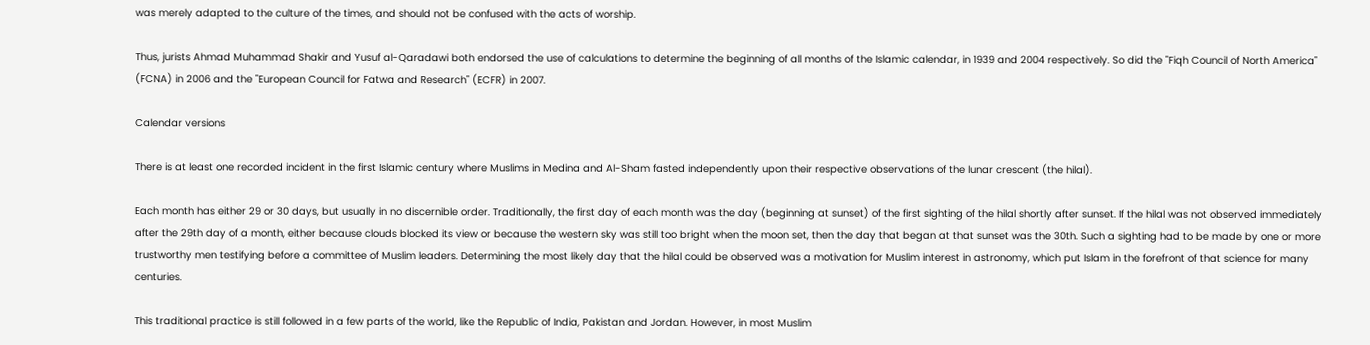was merely adapted to the culture of the times, and should not be confused with the acts of worship.

Thus, jurists Ahmad Muhammad Shakir and Yusuf al-Qaradawi both endorsed the use of calculations to determine the beginning of all months of the Islamic calendar, in 1939 and 2004 respectively. So did the "Fiqh Council of North America" (FCNA) in 2006 and the "European Council for Fatwa and Research" (ECFR) in 2007.

Calendar versions

There is at least one recorded incident in the first Islamic century where Muslims in Medina and Al-Sham fasted independently upon their respective observations of the lunar crescent (the hilal).

Each month has either 29 or 30 days, but usually in no discernible order. Traditionally, the first day of each month was the day (beginning at sunset) of the first sighting of the hilal shortly after sunset. If the hilal was not observed immediately after the 29th day of a month, either because clouds blocked its view or because the western sky was still too bright when the moon set, then the day that began at that sunset was the 30th. Such a sighting had to be made by one or more trustworthy men testifying before a committee of Muslim leaders. Determining the most likely day that the hilal could be observed was a motivation for Muslim interest in astronomy, which put Islam in the forefront of that science for many centuries.

This traditional practice is still followed in a few parts of the world, like the Republic of India, Pakistan and Jordan. However, in most Muslim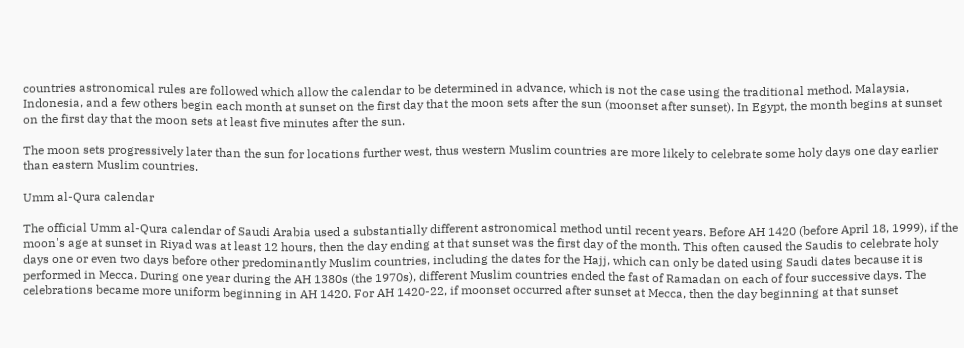countries astronomical rules are followed which allow the calendar to be determined in advance, which is not the case using the traditional method. Malaysia, Indonesia, and a few others begin each month at sunset on the first day that the moon sets after the sun (moonset after sunset). In Egypt, the month begins at sunset on the first day that the moon sets at least five minutes after the sun.

The moon sets progressively later than the sun for locations further west, thus western Muslim countries are more likely to celebrate some holy days one day earlier than eastern Muslim countries.

Umm al-Qura calendar

The official Umm al-Qura calendar of Saudi Arabia used a substantially different astronomical method until recent years. Before AH 1420 (before April 18, 1999), if the moon's age at sunset in Riyad was at least 12 hours, then the day ending at that sunset was the first day of the month. This often caused the Saudis to celebrate holy days one or even two days before other predominantly Muslim countries, including the dates for the Hajj, which can only be dated using Saudi dates because it is performed in Mecca. During one year during the AH 1380s (the 1970s), different Muslim countries ended the fast of Ramadan on each of four successive days. The celebrations became more uniform beginning in AH 1420. For AH 1420-22, if moonset occurred after sunset at Mecca, then the day beginning at that sunset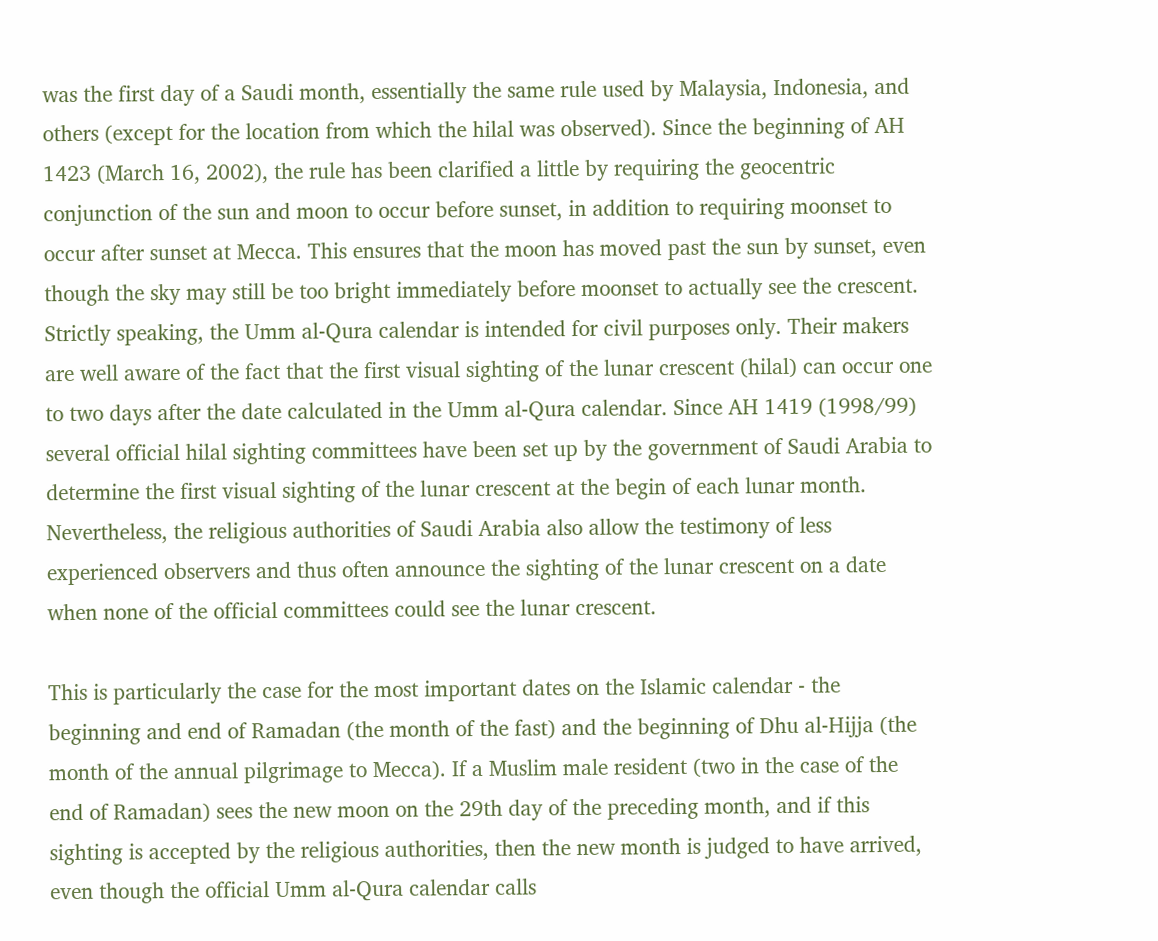was the first day of a Saudi month, essentially the same rule used by Malaysia, Indonesia, and others (except for the location from which the hilal was observed). Since the beginning of AH 1423 (March 16, 2002), the rule has been clarified a little by requiring the geocentric conjunction of the sun and moon to occur before sunset, in addition to requiring moonset to occur after sunset at Mecca. This ensures that the moon has moved past the sun by sunset, even though the sky may still be too bright immediately before moonset to actually see the crescent. Strictly speaking, the Umm al-Qura calendar is intended for civil purposes only. Their makers are well aware of the fact that the first visual sighting of the lunar crescent (hilal) can occur one to two days after the date calculated in the Umm al-Qura calendar. Since AH 1419 (1998/99) several official hilal sighting committees have been set up by the government of Saudi Arabia to determine the first visual sighting of the lunar crescent at the begin of each lunar month. Nevertheless, the religious authorities of Saudi Arabia also allow the testimony of less experienced observers and thus often announce the sighting of the lunar crescent on a date when none of the official committees could see the lunar crescent.

This is particularly the case for the most important dates on the Islamic calendar - the beginning and end of Ramadan (the month of the fast) and the beginning of Dhu al-Hijja (the month of the annual pilgrimage to Mecca). If a Muslim male resident (two in the case of the end of Ramadan) sees the new moon on the 29th day of the preceding month, and if this sighting is accepted by the religious authorities, then the new month is judged to have arrived, even though the official Umm al-Qura calendar calls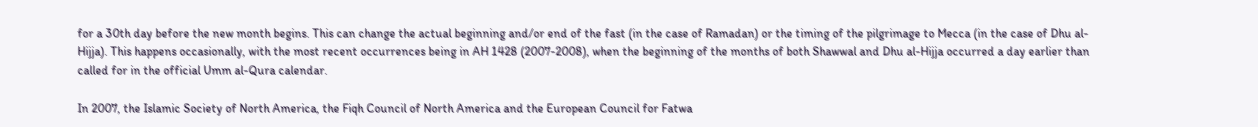for a 30th day before the new month begins. This can change the actual beginning and/or end of the fast (in the case of Ramadan) or the timing of the pilgrimage to Mecca (in the case of Dhu al-Hijja). This happens occasionally, with the most recent occurrences being in AH 1428 (2007-2008), when the beginning of the months of both Shawwal and Dhu al-Hijja occurred a day earlier than called for in the official Umm al-Qura calendar.

In 2007, the Islamic Society of North America, the Fiqh Council of North America and the European Council for Fatwa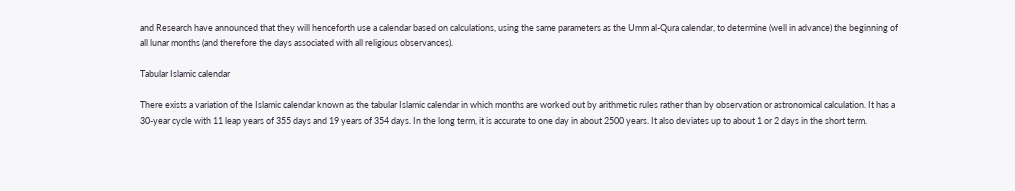and Research have announced that they will henceforth use a calendar based on calculations, using the same parameters as the Umm al-Qura calendar, to determine (well in advance) the beginning of all lunar months (and therefore the days associated with all religious observances).

Tabular Islamic calendar

There exists a variation of the Islamic calendar known as the tabular Islamic calendar in which months are worked out by arithmetic rules rather than by observation or astronomical calculation. It has a 30-year cycle with 11 leap years of 355 days and 19 years of 354 days. In the long term, it is accurate to one day in about 2500 years. It also deviates up to about 1 or 2 days in the short term.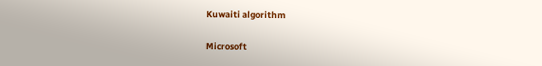Kuwaiti algorithm

Microsoft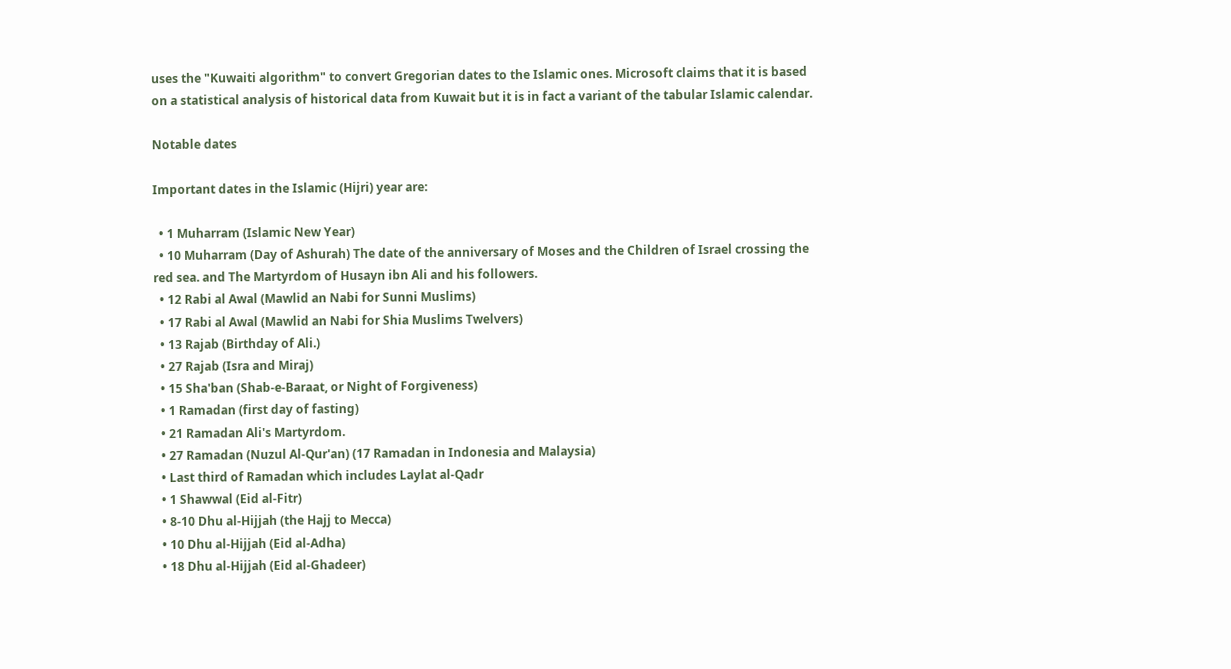uses the "Kuwaiti algorithm" to convert Gregorian dates to the Islamic ones. Microsoft claims that it is based on a statistical analysis of historical data from Kuwait but it is in fact a variant of the tabular Islamic calendar.

Notable dates

Important dates in the Islamic (Hijri) year are:

  • 1 Muharram (Islamic New Year)
  • 10 Muharram (Day of Ashurah) The date of the anniversary of Moses and the Children of Israel crossing the red sea. and The Martyrdom of Husayn ibn Ali and his followers.
  • 12 Rabi al Awal (Mawlid an Nabi for Sunni Muslims)
  • 17 Rabi al Awal (Mawlid an Nabi for Shia Muslims Twelvers)
  • 13 Rajab (Birthday of Ali.)
  • 27 Rajab (Isra and Miraj)
  • 15 Sha'ban (Shab-e-Baraat, or Night of Forgiveness)
  • 1 Ramadan (first day of fasting)
  • 21 Ramadan Ali's Martyrdom.
  • 27 Ramadan (Nuzul Al-Qur'an) (17 Ramadan in Indonesia and Malaysia)
  • Last third of Ramadan which includes Laylat al-Qadr
  • 1 Shawwal (Eid al-Fitr)
  • 8-10 Dhu al-Hijjah (the Hajj to Mecca)
  • 10 Dhu al-Hijjah (Eid al-Adha)
  • 18 Dhu al-Hijjah (Eid al-Ghadeer)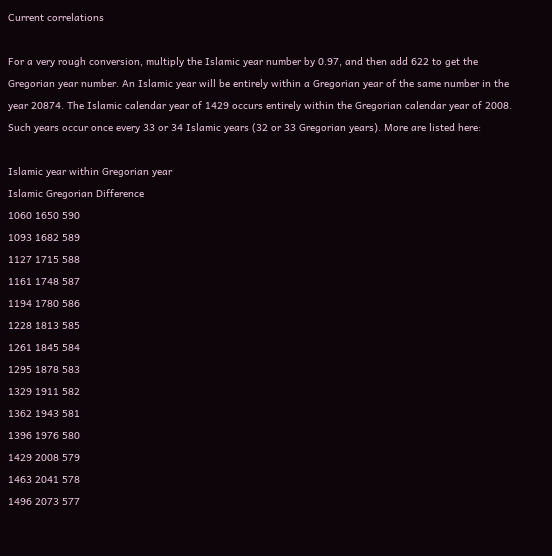Current correlations

For a very rough conversion, multiply the Islamic year number by 0.97, and then add 622 to get the Gregorian year number. An Islamic year will be entirely within a Gregorian year of the same number in the year 20874. The Islamic calendar year of 1429 occurs entirely within the Gregorian calendar year of 2008. Such years occur once every 33 or 34 Islamic years (32 or 33 Gregorian years). More are listed here:

Islamic year within Gregorian year
Islamic Gregorian Difference
1060 1650 590
1093 1682 589
1127 1715 588
1161 1748 587
1194 1780 586
1228 1813 585
1261 1845 584
1295 1878 583
1329 1911 582
1362 1943 581
1396 1976 580
1429 2008 579
1463 2041 578
1496 2073 577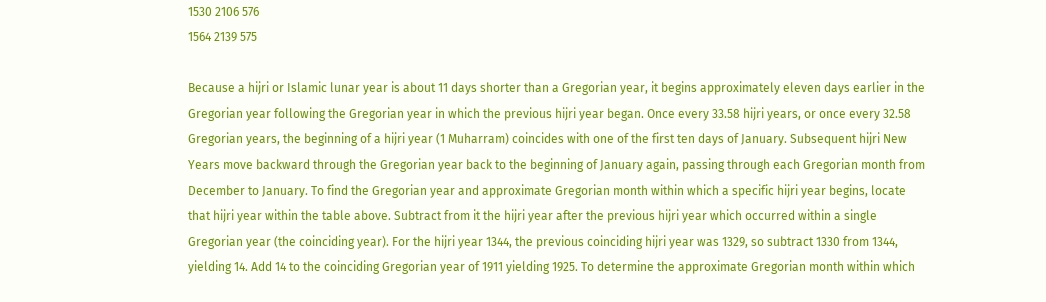1530 2106 576
1564 2139 575

Because a hijri or Islamic lunar year is about 11 days shorter than a Gregorian year, it begins approximately eleven days earlier in the Gregorian year following the Gregorian year in which the previous hijri year began. Once every 33.58 hijri years, or once every 32.58 Gregorian years, the beginning of a hijri year (1 Muharram) coincides with one of the first ten days of January. Subsequent hijri New Years move backward through the Gregorian year back to the beginning of January again, passing through each Gregorian month from December to January. To find the Gregorian year and approximate Gregorian month within which a specific hijri year begins, locate that hijri year within the table above. Subtract from it the hijri year after the previous hijri year which occurred within a single Gregorian year (the coinciding year). For the hijri year 1344, the previous coinciding hijri year was 1329, so subtract 1330 from 1344, yielding 14. Add 14 to the coinciding Gregorian year of 1911 yielding 1925. To determine the approximate Gregorian month within which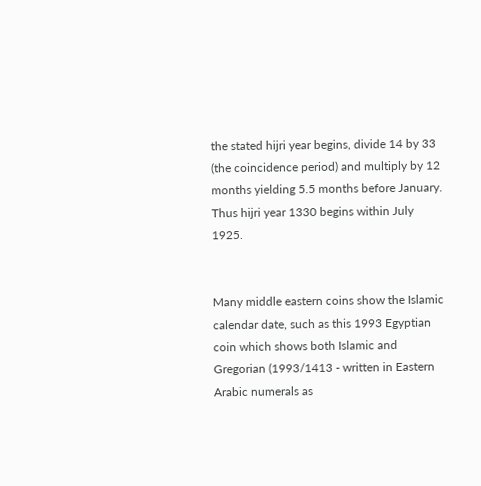the stated hijri year begins, divide 14 by 33 (the coincidence period) and multiply by 12 months yielding 5.5 months before January. Thus hijri year 1330 begins within July 1925.


Many middle eastern coins show the Islamic calendar date, such as this 1993 Egyptian coin which shows both Islamic and Gregorian (1993/1413 - written in Eastern Arabic numerals as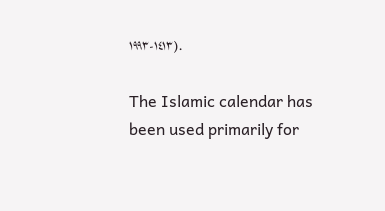١٤١٣-١٩٩٣).

The Islamic calendar has been used primarily for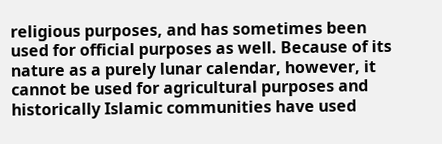religious purposes, and has sometimes been used for official purposes as well. Because of its nature as a purely lunar calendar, however, it cannot be used for agricultural purposes and historically Islamic communities have used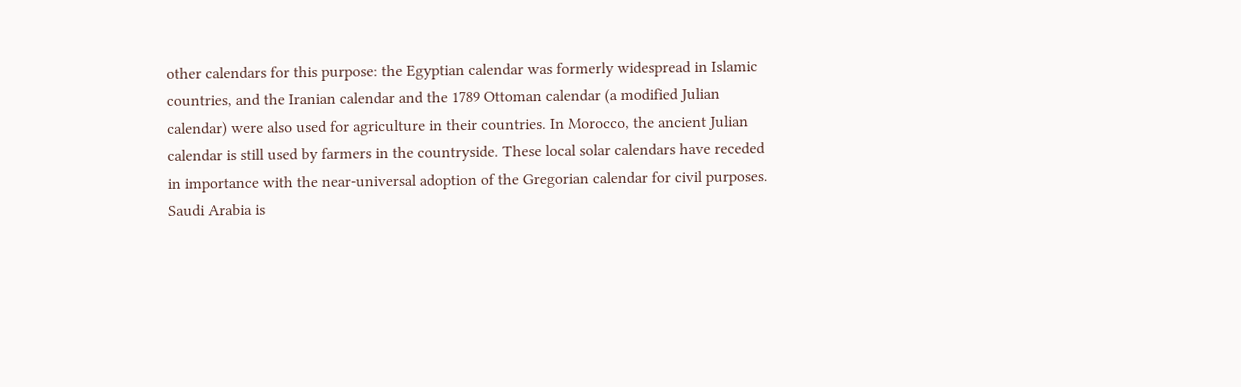other calendars for this purpose: the Egyptian calendar was formerly widespread in Islamic countries, and the Iranian calendar and the 1789 Ottoman calendar (a modified Julian calendar) were also used for agriculture in their countries. In Morocco, the ancient Julian calendar is still used by farmers in the countryside. These local solar calendars have receded in importance with the near-universal adoption of the Gregorian calendar for civil purposes. Saudi Arabia is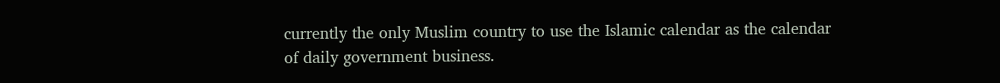currently the only Muslim country to use the Islamic calendar as the calendar of daily government business.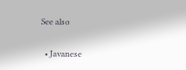See also

  • Javanese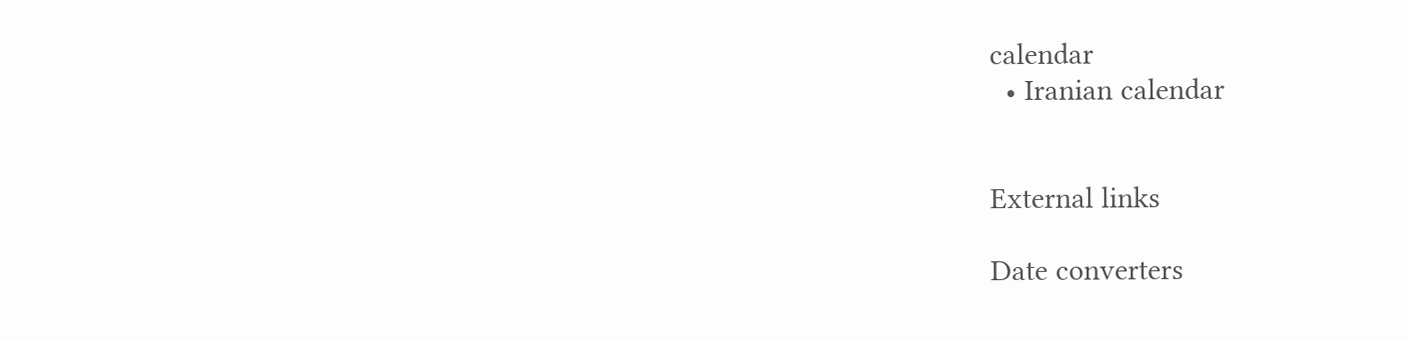calendar
  • Iranian calendar


External links

Date converters